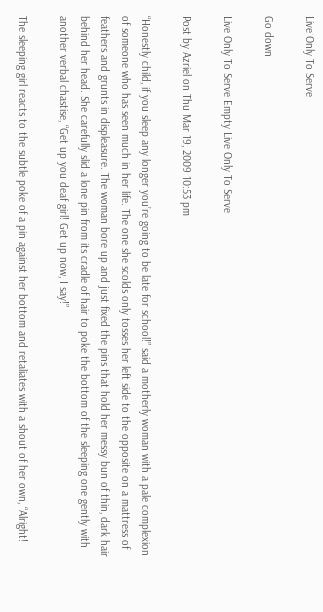Live Only To Serve

Go down

Live Only To Serve Empty Live Only To Serve

Post by Azriel on Thu Mar 19, 2009 10:53 pm

“Honestly child, if you sleep any longer you’re going to be late for school!” said a motherly woman with a pale complexion of someone who has seen much in her life. The one she scolds only tosses her left side to the opposite on a mattress of feathers and grunts in displeasure. The woman bore up and just fixed the pins that hold her messy bun of thin, dark hair behind her head. She carefully slid a lone pin from its cradle of hair to poke the bottom of the sleeping one gently with another verbal chastise, “Get up you deaf girl! Get up now, I say!”

The sleeping girl reacts to the subtle poke of a pin against her bottom and retaliates with a shout of her own, “Alright!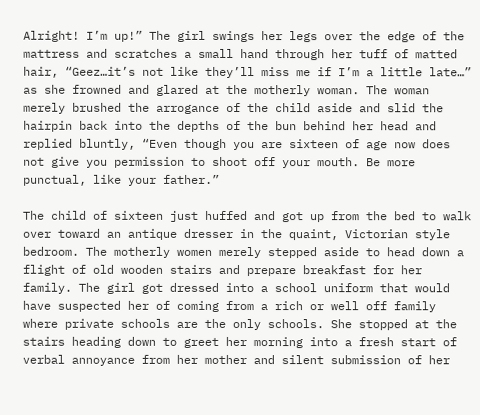Alright! I’m up!” The girl swings her legs over the edge of the mattress and scratches a small hand through her tuff of matted hair, “Geez…it’s not like they’ll miss me if I’m a little late…” as she frowned and glared at the motherly woman. The woman merely brushed the arrogance of the child aside and slid the hairpin back into the depths of the bun behind her head and replied bluntly, “Even though you are sixteen of age now does not give you permission to shoot off your mouth. Be more punctual, like your father.”

The child of sixteen just huffed and got up from the bed to walk over toward an antique dresser in the quaint, Victorian style bedroom. The motherly women merely stepped aside to head down a flight of old wooden stairs and prepare breakfast for her family. The girl got dressed into a school uniform that would have suspected her of coming from a rich or well off family where private schools are the only schools. She stopped at the stairs heading down to greet her morning into a fresh start of verbal annoyance from her mother and silent submission of her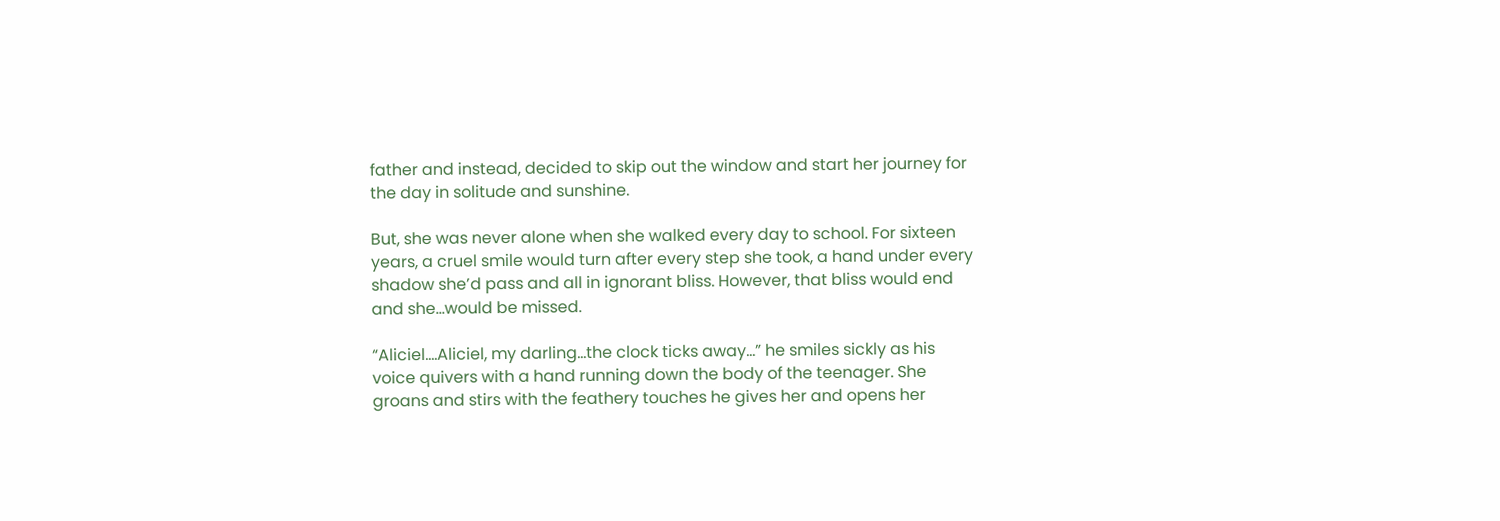father and instead, decided to skip out the window and start her journey for the day in solitude and sunshine.

But, she was never alone when she walked every day to school. For sixteen years, a cruel smile would turn after every step she took, a hand under every shadow she’d pass and all in ignorant bliss. However, that bliss would end and she…would be missed.

“Aliciel….Aliciel, my darling...the clock ticks away…” he smiles sickly as his voice quivers with a hand running down the body of the teenager. She groans and stirs with the feathery touches he gives her and opens her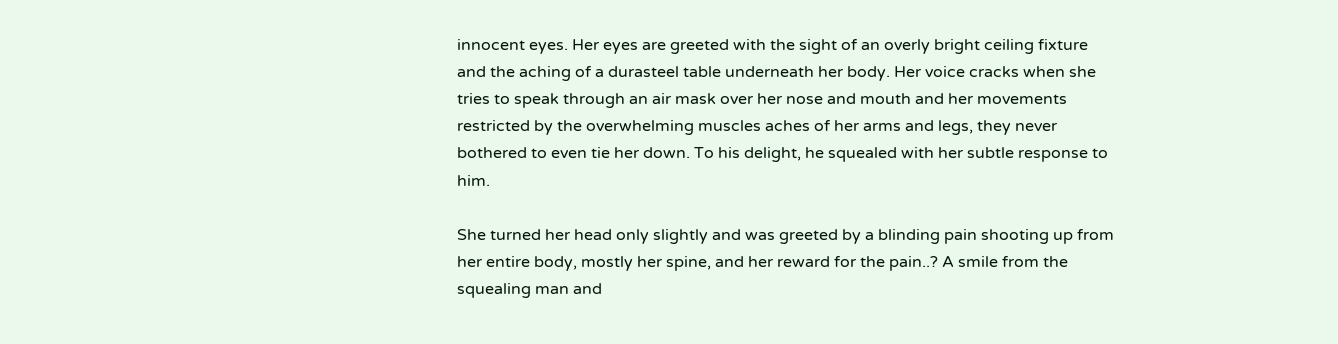innocent eyes. Her eyes are greeted with the sight of an overly bright ceiling fixture and the aching of a durasteel table underneath her body. Her voice cracks when she tries to speak through an air mask over her nose and mouth and her movements restricted by the overwhelming muscles aches of her arms and legs, they never bothered to even tie her down. To his delight, he squealed with her subtle response to him.

She turned her head only slightly and was greeted by a blinding pain shooting up from her entire body, mostly her spine, and her reward for the pain..? A smile from the squealing man and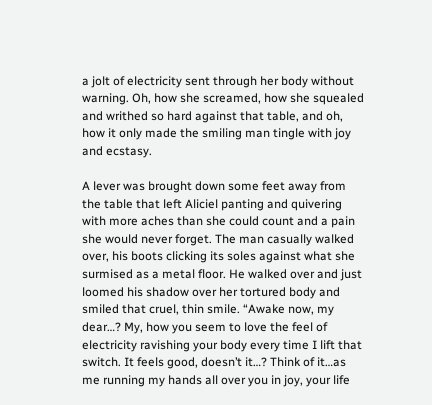a jolt of electricity sent through her body without warning. Oh, how she screamed, how she squealed and writhed so hard against that table, and oh, how it only made the smiling man tingle with joy and ecstasy.

A lever was brought down some feet away from the table that left Aliciel panting and quivering with more aches than she could count and a pain she would never forget. The man casually walked over, his boots clicking its soles against what she surmised as a metal floor. He walked over and just loomed his shadow over her tortured body and smiled that cruel, thin smile. “Awake now, my dear…? My, how you seem to love the feel of electricity ravishing your body every time I lift that switch. It feels good, doesn’t it…? Think of it…as me running my hands all over you in joy, your life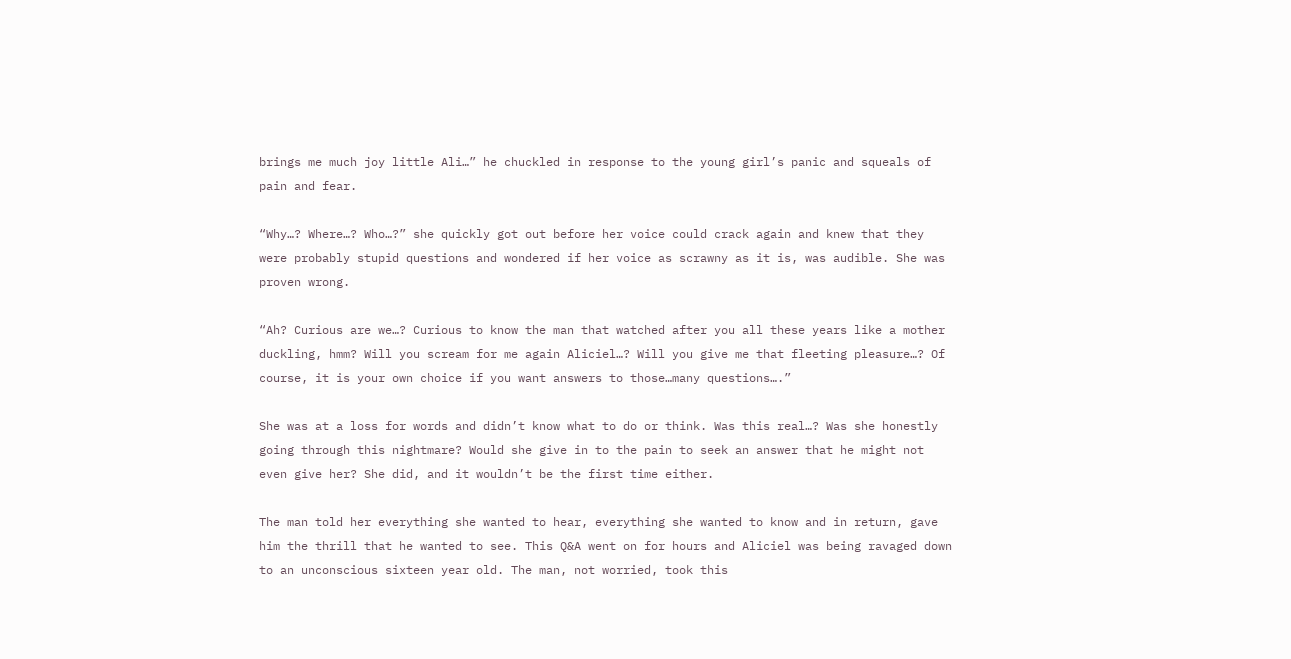brings me much joy little Ali…” he chuckled in response to the young girl’s panic and squeals of pain and fear.

“Why…? Where…? Who…?” she quickly got out before her voice could crack again and knew that they were probably stupid questions and wondered if her voice as scrawny as it is, was audible. She was proven wrong.

“Ah? Curious are we…? Curious to know the man that watched after you all these years like a mother duckling, hmm? Will you scream for me again Aliciel…? Will you give me that fleeting pleasure…? Of course, it is your own choice if you want answers to those…many questions….”

She was at a loss for words and didn’t know what to do or think. Was this real…? Was she honestly going through this nightmare? Would she give in to the pain to seek an answer that he might not even give her? She did, and it wouldn’t be the first time either.

The man told her everything she wanted to hear, everything she wanted to know and in return, gave him the thrill that he wanted to see. This Q&A went on for hours and Aliciel was being ravaged down to an unconscious sixteen year old. The man, not worried, took this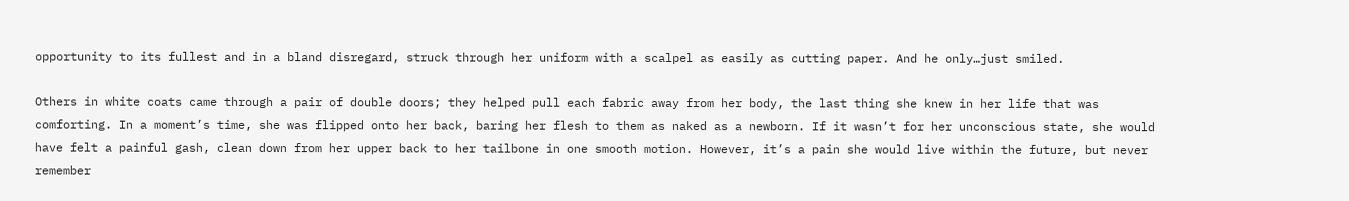opportunity to its fullest and in a bland disregard, struck through her uniform with a scalpel as easily as cutting paper. And he only…just smiled.

Others in white coats came through a pair of double doors; they helped pull each fabric away from her body, the last thing she knew in her life that was comforting. In a moment’s time, she was flipped onto her back, baring her flesh to them as naked as a newborn. If it wasn’t for her unconscious state, she would have felt a painful gash, clean down from her upper back to her tailbone in one smooth motion. However, it’s a pain she would live within the future, but never remember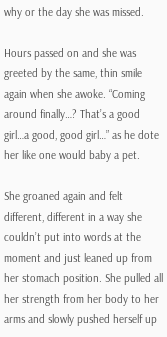why or the day she was missed.

Hours passed on and she was greeted by the same, thin smile again when she awoke. “Coming around finally…? That’s a good girl…a good, good girl…” as he dote her like one would baby a pet.

She groaned again and felt different, different in a way she couldn’t put into words at the moment and just leaned up from her stomach position. She pulled all her strength from her body to her arms and slowly pushed herself up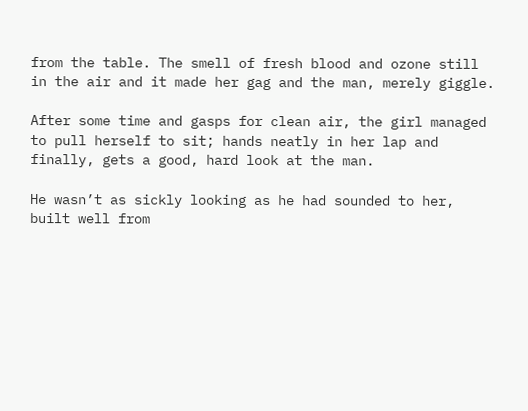from the table. The smell of fresh blood and ozone still in the air and it made her gag and the man, merely giggle.

After some time and gasps for clean air, the girl managed to pull herself to sit; hands neatly in her lap and finally, gets a good, hard look at the man.

He wasn’t as sickly looking as he had sounded to her, built well from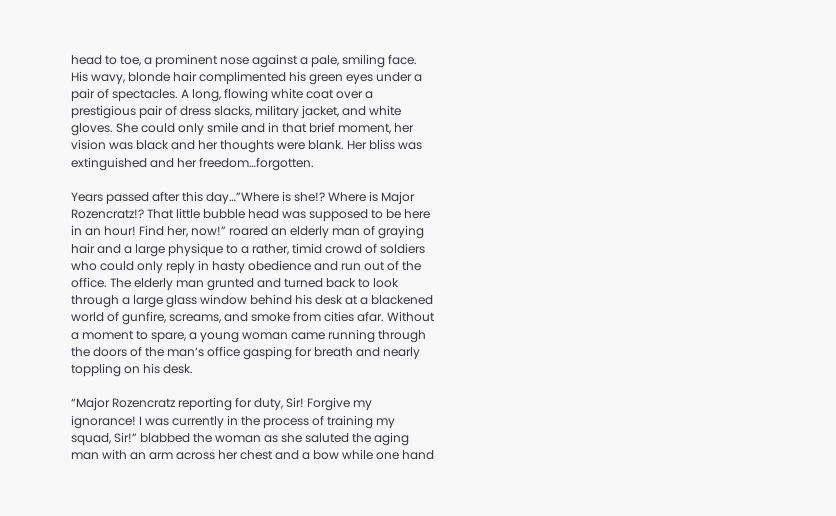head to toe, a prominent nose against a pale, smiling face. His wavy, blonde hair complimented his green eyes under a pair of spectacles. A long, flowing white coat over a prestigious pair of dress slacks, military jacket, and white gloves. She could only smile and in that brief moment, her vision was black and her thoughts were blank. Her bliss was extinguished and her freedom…forgotten.

Years passed after this day…”Where is she!? Where is Major Rozencratz!? That little bubble head was supposed to be here in an hour! Find her, now!” roared an elderly man of graying hair and a large physique to a rather, timid crowd of soldiers who could only reply in hasty obedience and run out of the office. The elderly man grunted and turned back to look through a large glass window behind his desk at a blackened world of gunfire, screams, and smoke from cities afar. Without a moment to spare, a young woman came running through the doors of the man’s office gasping for breath and nearly toppling on his desk.

“Major Rozencratz reporting for duty, Sir! Forgive my ignorance! I was currently in the process of training my squad, Sir!” blabbed the woman as she saluted the aging man with an arm across her chest and a bow while one hand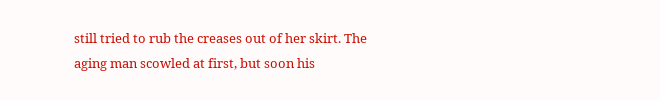still tried to rub the creases out of her skirt. The aging man scowled at first, but soon his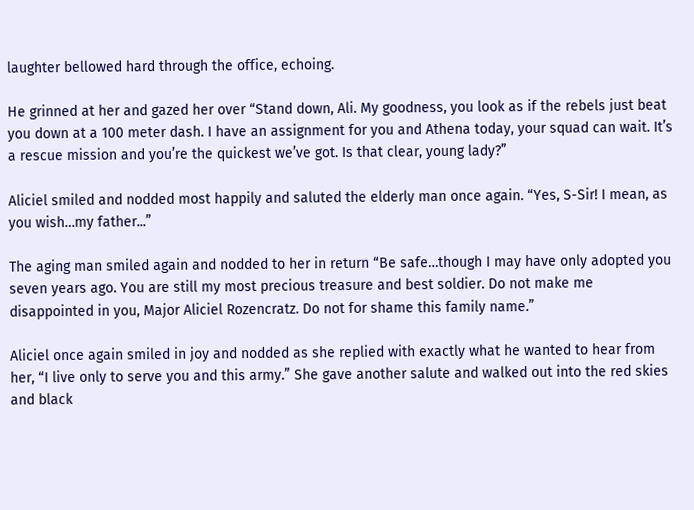laughter bellowed hard through the office, echoing.

He grinned at her and gazed her over “Stand down, Ali. My goodness, you look as if the rebels just beat you down at a 100 meter dash. I have an assignment for you and Athena today, your squad can wait. It’s a rescue mission and you’re the quickest we’ve got. Is that clear, young lady?”

Aliciel smiled and nodded most happily and saluted the elderly man once again. “Yes, S-Sir! I mean, as you wish…my father...”

The aging man smiled again and nodded to her in return “Be safe…though I may have only adopted you seven years ago. You are still my most precious treasure and best soldier. Do not make me disappointed in you, Major Aliciel Rozencratz. Do not for shame this family name.”

Aliciel once again smiled in joy and nodded as she replied with exactly what he wanted to hear from her, “I live only to serve you and this army.” She gave another salute and walked out into the red skies and black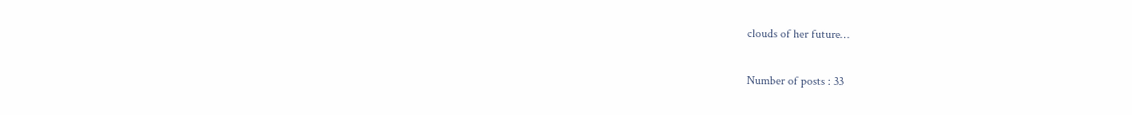clouds of her future…

Number of posts : 33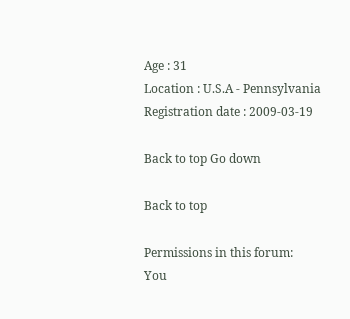Age : 31
Location : U.S.A - Pennsylvania
Registration date : 2009-03-19

Back to top Go down

Back to top

Permissions in this forum:
You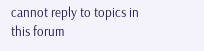cannot reply to topics in this forum